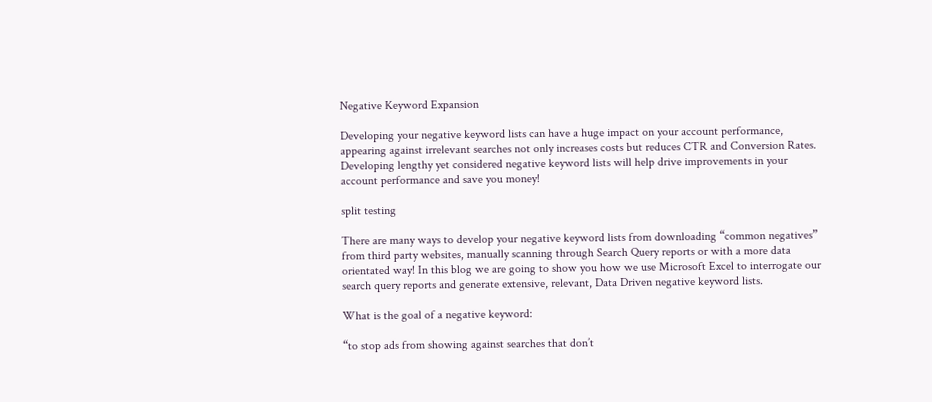Negative Keyword Expansion

Developing your negative keyword lists can have a huge impact on your account performance, appearing against irrelevant searches not only increases costs but reduces CTR and Conversion Rates. Developing lengthy yet considered negative keyword lists will help drive improvements in your account performance and save you money!

split testing

There are many ways to develop your negative keyword lists from downloading “common negatives” from third party websites, manually scanning through Search Query reports or with a more data orientated way! In this blog we are going to show you how we use Microsoft Excel to interrogate our search query reports and generate extensive, relevant, Data Driven negative keyword lists.

What is the goal of a negative keyword:

“to stop ads from showing against searches that don’t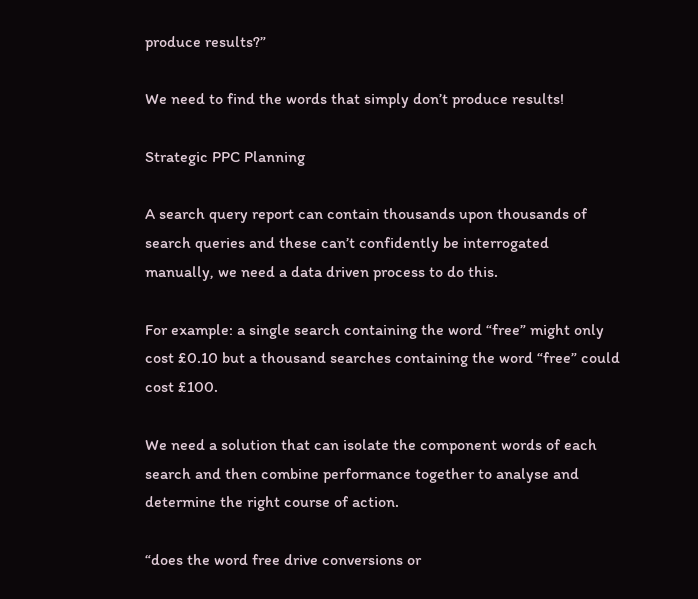produce results?”

We need to find the words that simply don’t produce results!

Strategic PPC Planning

A search query report can contain thousands upon thousands of search queries and these can’t confidently be interrogated manually, we need a data driven process to do this.

For example: a single search containing the word “free” might only cost £0.10 but a thousand searches containing the word “free” could cost £100.

We need a solution that can isolate the component words of each search and then combine performance together to analyse and determine the right course of action.

“does the word free drive conversions or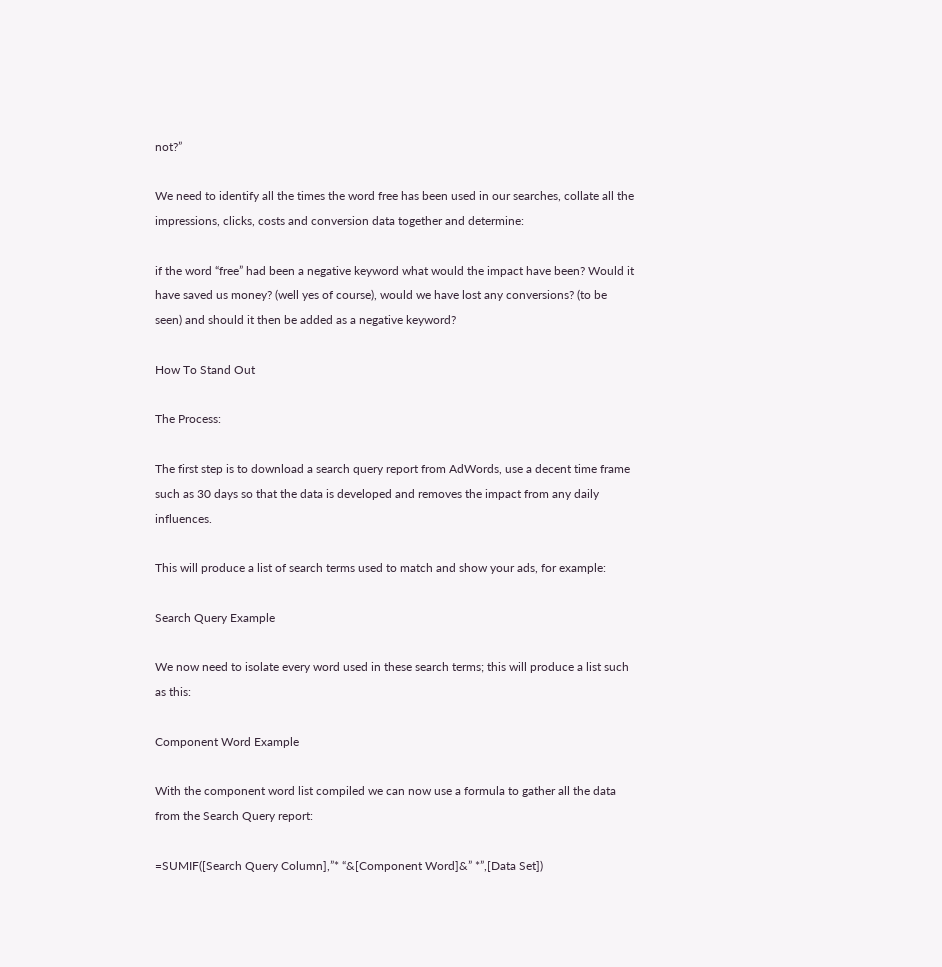not?”

We need to identify all the times the word free has been used in our searches, collate all the impressions, clicks, costs and conversion data together and determine:

if the word “free” had been a negative keyword what would the impact have been? Would it have saved us money? (well yes of course), would we have lost any conversions? (to be seen) and should it then be added as a negative keyword?

How To Stand Out

The Process:

The first step is to download a search query report from AdWords, use a decent time frame such as 30 days so that the data is developed and removes the impact from any daily influences.

This will produce a list of search terms used to match and show your ads, for example:

Search Query Example

We now need to isolate every word used in these search terms; this will produce a list such as this:

Component Word Example

With the component word list compiled we can now use a formula to gather all the data from the Search Query report:

=SUMIF([Search Query Column],”* “&[Component Word]&” *”,[Data Set])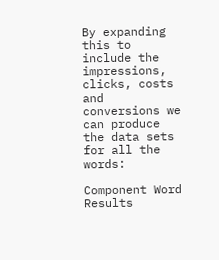By expanding this to include the impressions, clicks, costs and conversions we can produce the data sets for all the words:

Component Word Results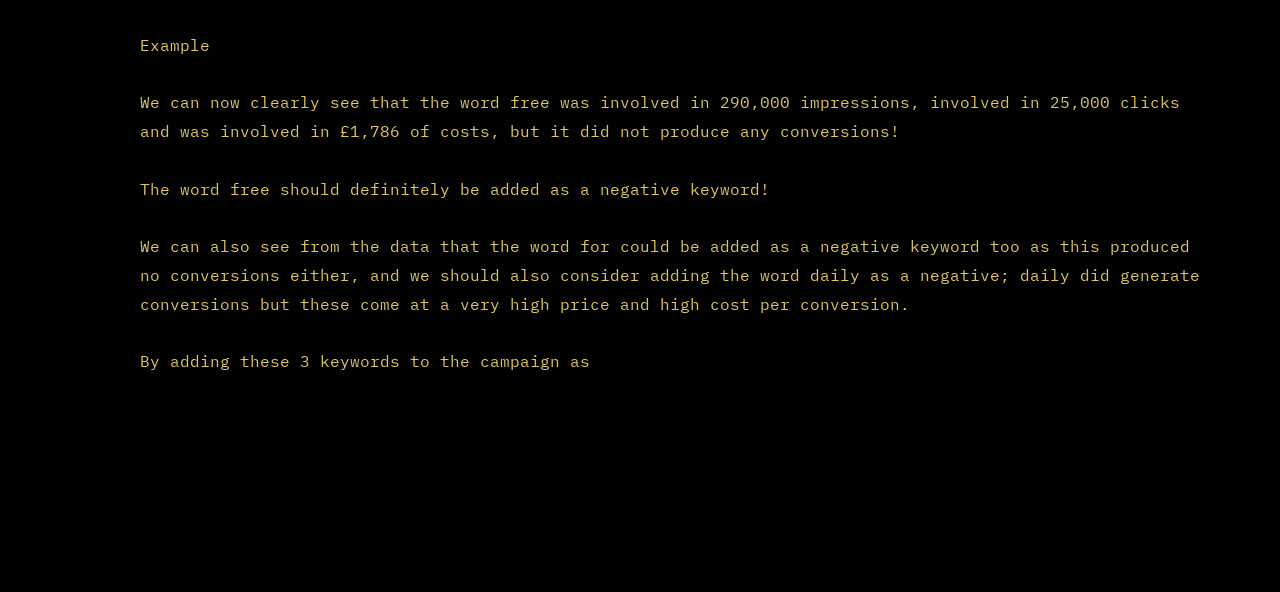Example

We can now clearly see that the word free was involved in 290,000 impressions, involved in 25,000 clicks and was involved in £1,786 of costs, but it did not produce any conversions!

The word free should definitely be added as a negative keyword!

We can also see from the data that the word for could be added as a negative keyword too as this produced no conversions either, and we should also consider adding the word daily as a negative; daily did generate conversions but these come at a very high price and high cost per conversion.

By adding these 3 keywords to the campaign as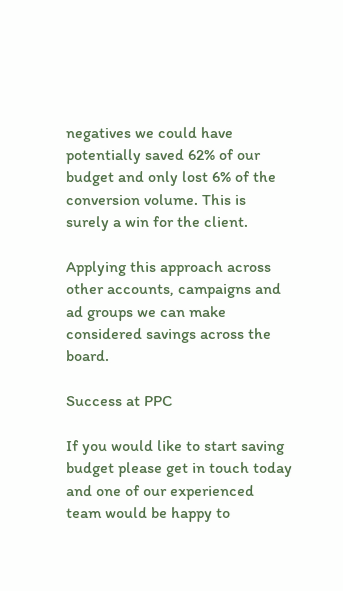negatives we could have potentially saved 62% of our budget and only lost 6% of the conversion volume. This is surely a win for the client.

Applying this approach across other accounts, campaigns and ad groups we can make considered savings across the board.

Success at PPC

If you would like to start saving budget please get in touch today and one of our experienced team would be happy to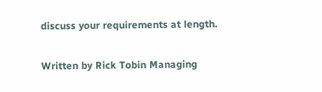discuss your requirements at length.

Written by Rick Tobin Managing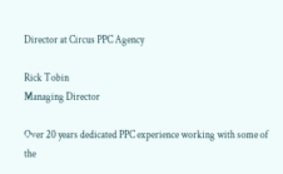Director at Circus PPC Agency

Rick Tobin
Managing Director

Over 20 years dedicated PPC experience working with some of the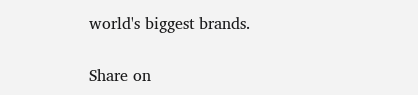world's biggest brands.

Share on